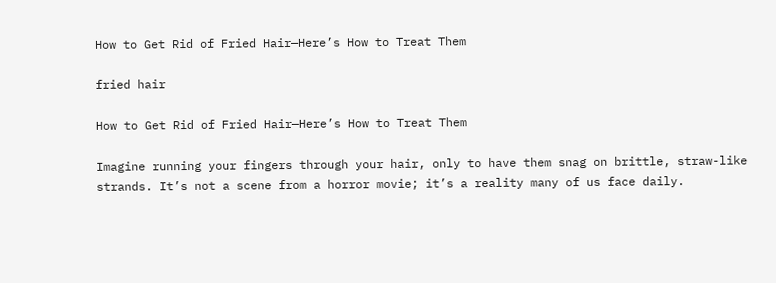How to Get Rid of Fried Hair—Here’s How to Treat Them

fried hair

How to Get Rid of Fried Hair—Here’s How to Treat Them

Imagine running your fingers through your hair, only to have them snag on brittle, straw-like strands. It’s not a scene from a horror movie; it’s a reality many of us face daily.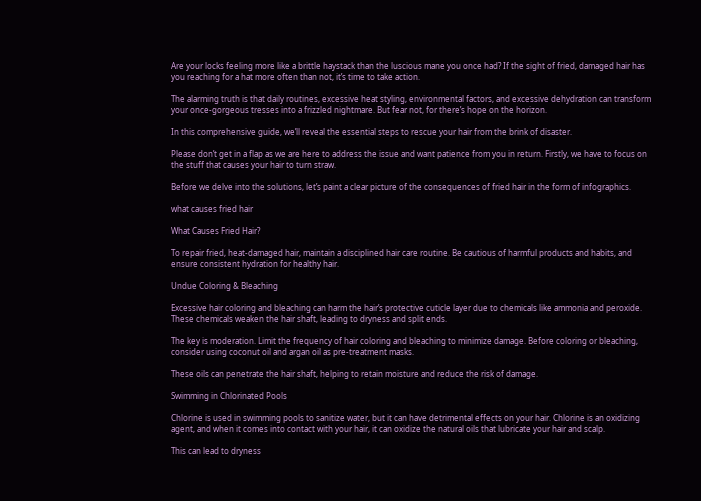Are your locks feeling more like a brittle haystack than the luscious mane you once had? If the sight of fried, damaged hair has you reaching for a hat more often than not, it’s time to take action.

The alarming truth is that daily routines, excessive heat styling, environmental factors, and excessive dehydration can transform your once-gorgeous tresses into a frizzled nightmare. But fear not, for there’s hope on the horizon.

In this comprehensive guide, we’ll reveal the essential steps to rescue your hair from the brink of disaster.

Please don’t get in a flap as we are here to address the issue and want patience from you in return. Firstly, we have to focus on the stuff that causes your hair to turn straw.

Before we delve into the solutions, let’s paint a clear picture of the consequences of fried hair in the form of infographics.

what causes fried hair

What Causes Fried Hair?

To repair fried, heat-damaged hair, maintain a disciplined hair care routine. Be cautious of harmful products and habits, and ensure consistent hydration for healthy hair.

Undue Coloring & Bleaching

Excessive hair coloring and bleaching can harm the hair’s protective cuticle layer due to chemicals like ammonia and peroxide. These chemicals weaken the hair shaft, leading to dryness and split ends.

The key is moderation. Limit the frequency of hair coloring and bleaching to minimize damage. Before coloring or bleaching, consider using coconut oil and argan oil as pre-treatment masks.

These oils can penetrate the hair shaft, helping to retain moisture and reduce the risk of damage.

Swimming in Chlorinated Pools

Chlorine is used in swimming pools to sanitize water, but it can have detrimental effects on your hair. Chlorine is an oxidizing agent, and when it comes into contact with your hair, it can oxidize the natural oils that lubricate your hair and scalp.

This can lead to dryness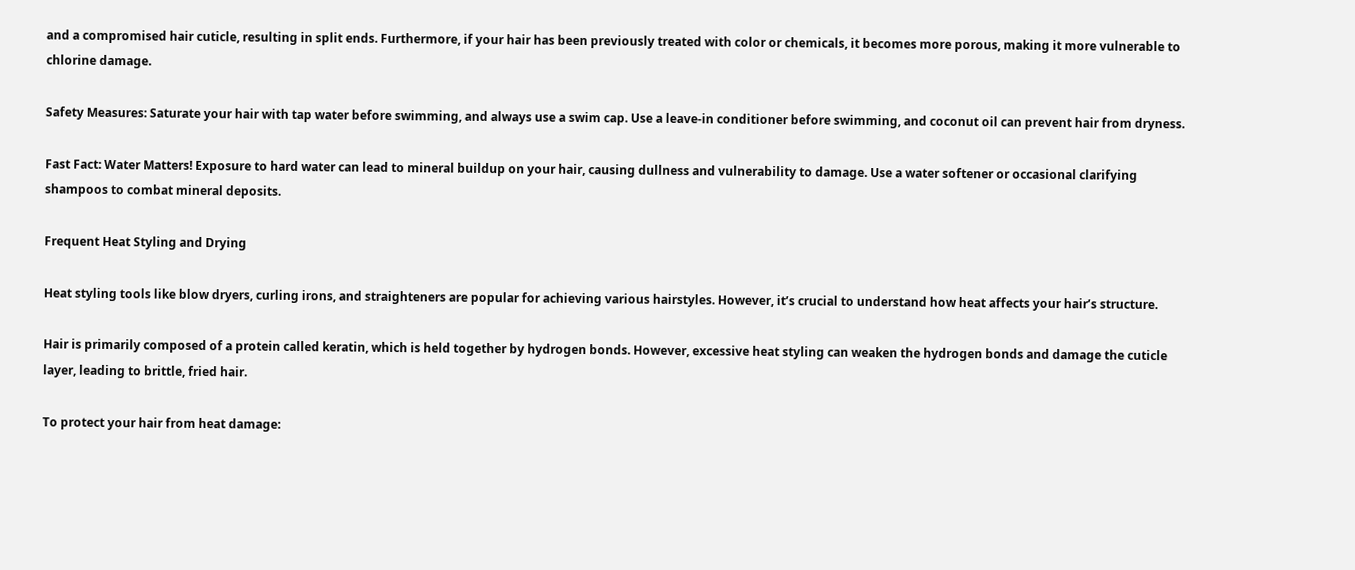and a compromised hair cuticle, resulting in split ends. Furthermore, if your hair has been previously treated with color or chemicals, it becomes more porous, making it more vulnerable to chlorine damage.

Safety Measures: Saturate your hair with tap water before swimming, and always use a swim cap. Use a leave-in conditioner before swimming, and coconut oil can prevent hair from dryness.

Fast Fact: Water Matters! Exposure to hard water can lead to mineral buildup on your hair, causing dullness and vulnerability to damage. Use a water softener or occasional clarifying shampoos to combat mineral deposits.

Frequent Heat Styling and Drying

Heat styling tools like blow dryers, curling irons, and straighteners are popular for achieving various hairstyles. However, it’s crucial to understand how heat affects your hair’s structure.

Hair is primarily composed of a protein called keratin, which is held together by hydrogen bonds. However, excessive heat styling can weaken the hydrogen bonds and damage the cuticle layer, leading to brittle, fried hair.

To protect your hair from heat damage: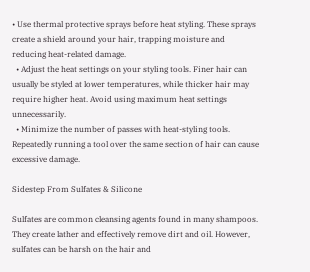• Use thermal protective sprays before heat styling. These sprays create a shield around your hair, trapping moisture and reducing heat-related damage.
  • Adjust the heat settings on your styling tools. Finer hair can usually be styled at lower temperatures, while thicker hair may require higher heat. Avoid using maximum heat settings unnecessarily.
  • Minimize the number of passes with heat-styling tools. Repeatedly running a tool over the same section of hair can cause excessive damage.

Sidestep From Sulfates & Silicone

Sulfates are common cleansing agents found in many shampoos. They create lather and effectively remove dirt and oil. However, sulfates can be harsh on the hair and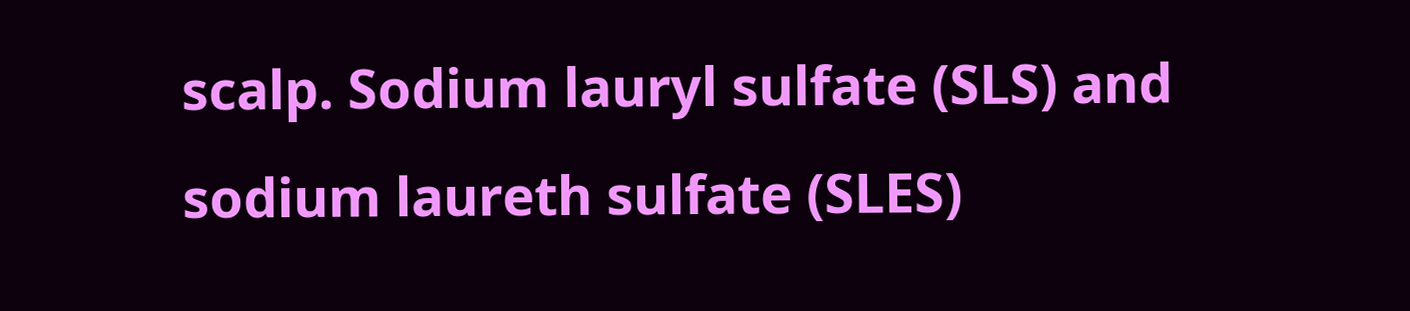scalp. Sodium lauryl sulfate (SLS) and sodium laureth sulfate (SLES)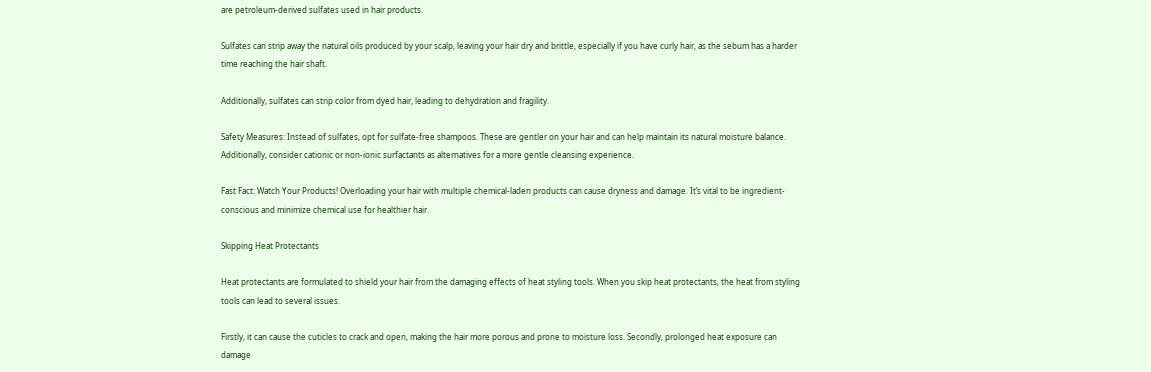are petroleum-derived sulfates used in hair products.

Sulfates can strip away the natural oils produced by your scalp, leaving your hair dry and brittle, especially if you have curly hair, as the sebum has a harder time reaching the hair shaft.

Additionally, sulfates can strip color from dyed hair, leading to dehydration and fragility.

Safety Measures: Instead of sulfates, opt for sulfate-free shampoos. These are gentler on your hair and can help maintain its natural moisture balance. Additionally, consider cationic or non-ionic surfactants as alternatives for a more gentle cleansing experience.

Fast Fact: Watch Your Products! Overloading your hair with multiple chemical-laden products can cause dryness and damage. It’s vital to be ingredient-conscious and minimize chemical use for healthier hair.

Skipping Heat Protectants

Heat protectants are formulated to shield your hair from the damaging effects of heat styling tools. When you skip heat protectants, the heat from styling tools can lead to several issues.

Firstly, it can cause the cuticles to crack and open, making the hair more porous and prone to moisture loss. Secondly, prolonged heat exposure can damage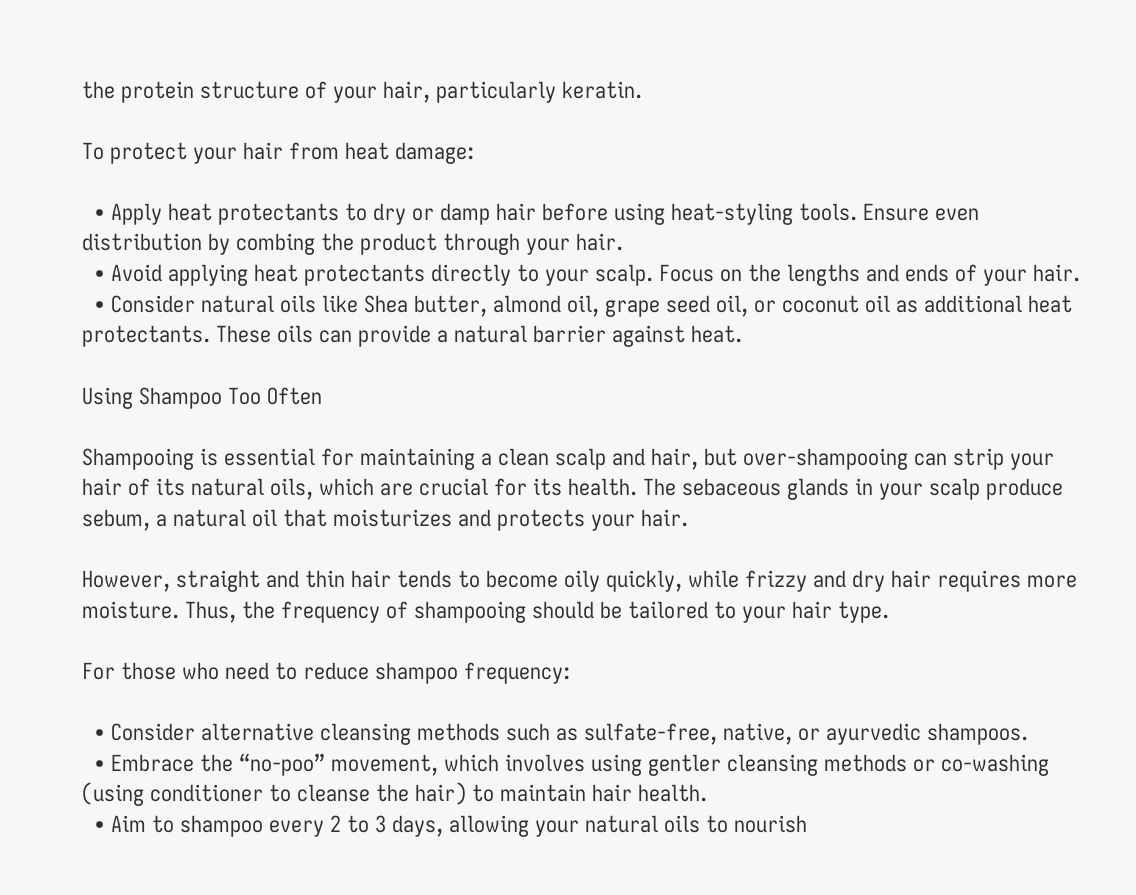the protein structure of your hair, particularly keratin.

To protect your hair from heat damage:

  • Apply heat protectants to dry or damp hair before using heat-styling tools. Ensure even distribution by combing the product through your hair.
  • Avoid applying heat protectants directly to your scalp. Focus on the lengths and ends of your hair.
  • Consider natural oils like Shea butter, almond oil, grape seed oil, or coconut oil as additional heat protectants. These oils can provide a natural barrier against heat.

Using Shampoo Too Often

Shampooing is essential for maintaining a clean scalp and hair, but over-shampooing can strip your hair of its natural oils, which are crucial for its health. The sebaceous glands in your scalp produce sebum, a natural oil that moisturizes and protects your hair.

However, straight and thin hair tends to become oily quickly, while frizzy and dry hair requires more moisture. Thus, the frequency of shampooing should be tailored to your hair type.

For those who need to reduce shampoo frequency:

  • Consider alternative cleansing methods such as sulfate-free, native, or ayurvedic shampoos.
  • Embrace the “no-poo” movement, which involves using gentler cleansing methods or co-washing (using conditioner to cleanse the hair) to maintain hair health.
  • Aim to shampoo every 2 to 3 days, allowing your natural oils to nourish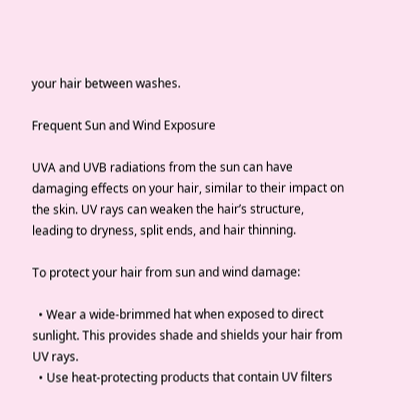your hair between washes.

Frequent Sun and Wind Exposure

UVA and UVB radiations from the sun can have damaging effects on your hair, similar to their impact on the skin. UV rays can weaken the hair’s structure, leading to dryness, split ends, and hair thinning.

To protect your hair from sun and wind damage:

  • Wear a wide-brimmed hat when exposed to direct sunlight. This provides shade and shields your hair from UV rays.
  • Use heat-protecting products that contain UV filters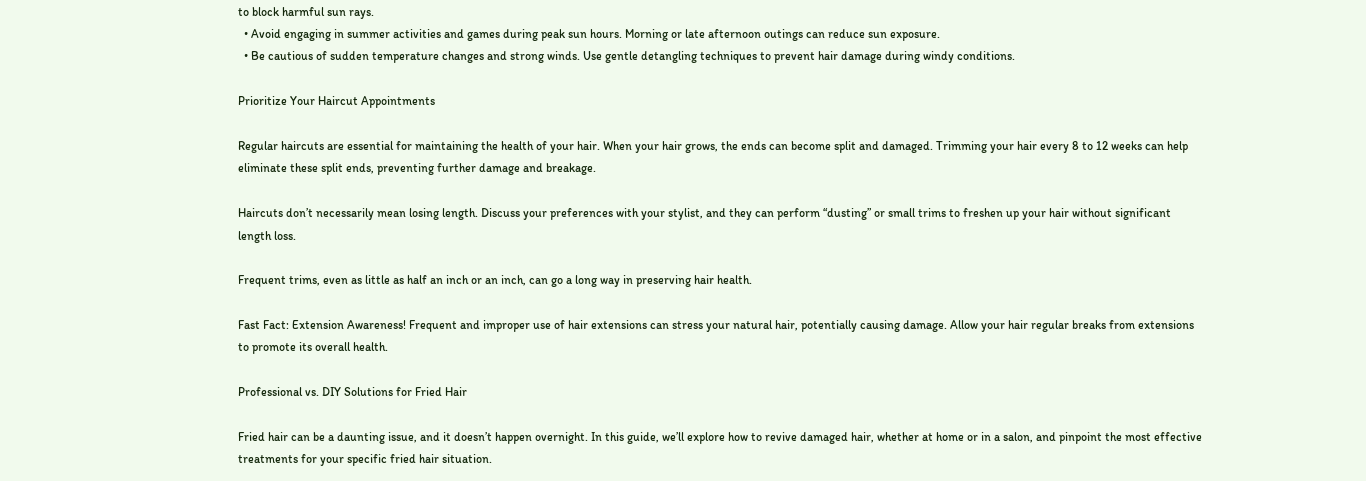to block harmful sun rays.
  • Avoid engaging in summer activities and games during peak sun hours. Morning or late afternoon outings can reduce sun exposure.
  • Be cautious of sudden temperature changes and strong winds. Use gentle detangling techniques to prevent hair damage during windy conditions.

Prioritize Your Haircut Appointments

Regular haircuts are essential for maintaining the health of your hair. When your hair grows, the ends can become split and damaged. Trimming your hair every 8 to 12 weeks can help eliminate these split ends, preventing further damage and breakage.

Haircuts don’t necessarily mean losing length. Discuss your preferences with your stylist, and they can perform “dusting” or small trims to freshen up your hair without significant length loss.

Frequent trims, even as little as half an inch or an inch, can go a long way in preserving hair health.

Fast Fact: Extension Awareness! Frequent and improper use of hair extensions can stress your natural hair, potentially causing damage. Allow your hair regular breaks from extensions to promote its overall health.

Professional vs. DIY Solutions for Fried Hair

Fried hair can be a daunting issue, and it doesn’t happen overnight. In this guide, we’ll explore how to revive damaged hair, whether at home or in a salon, and pinpoint the most effective treatments for your specific fried hair situation.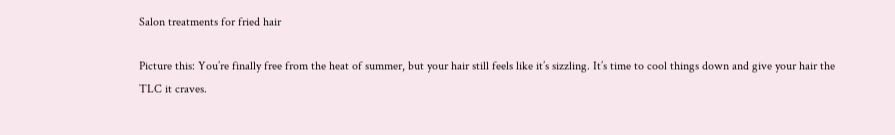Salon treatments for fried hair

Picture this: You’re finally free from the heat of summer, but your hair still feels like it’s sizzling. It’s time to cool things down and give your hair the TLC it craves.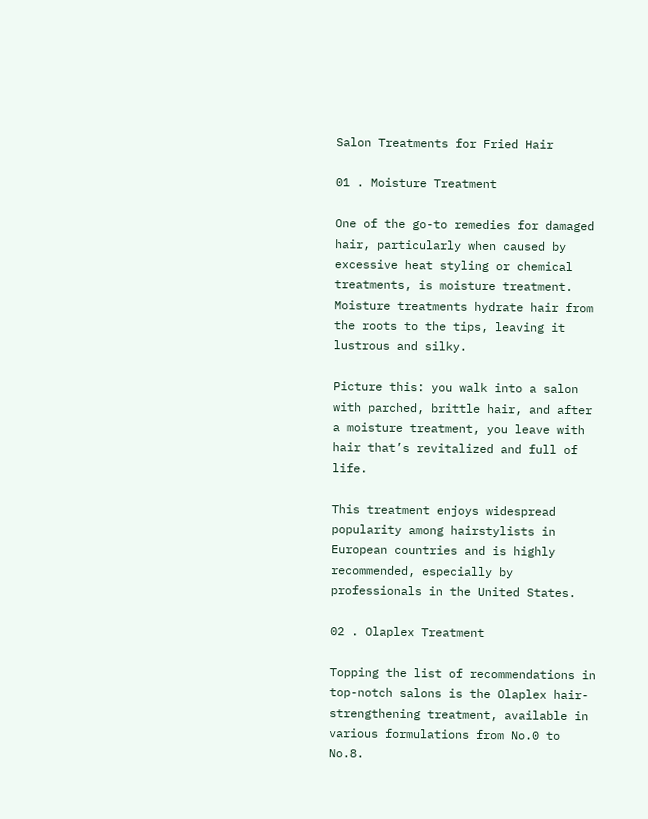Salon Treatments for Fried Hair

01 . Moisture Treatment

One of the go-to remedies for damaged hair, particularly when caused by excessive heat styling or chemical treatments, is moisture treatment. Moisture treatments hydrate hair from the roots to the tips, leaving it lustrous and silky.

Picture this: you walk into a salon with parched, brittle hair, and after a moisture treatment, you leave with hair that’s revitalized and full of life.

This treatment enjoys widespread popularity among hairstylists in European countries and is highly recommended, especially by professionals in the United States.

02 . Olaplex Treatment

Topping the list of recommendations in top-notch salons is the Olaplex hair-strengthening treatment, available in various formulations from No.0 to No.8.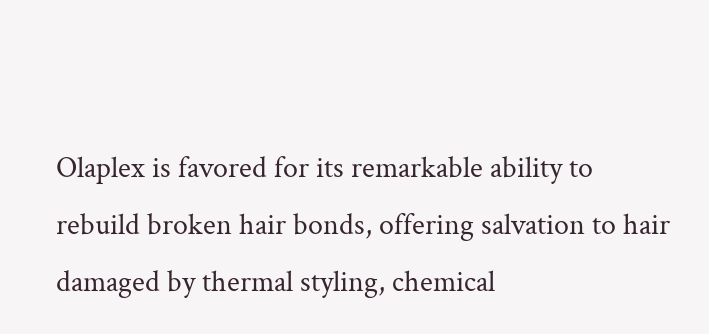Olaplex is favored for its remarkable ability to rebuild broken hair bonds, offering salvation to hair damaged by thermal styling, chemical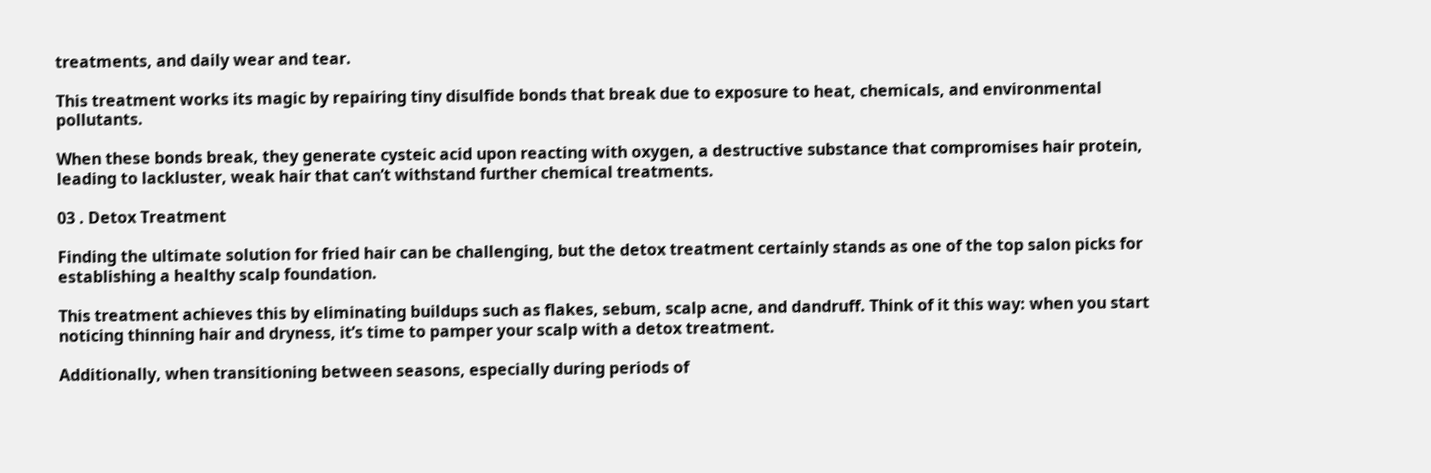treatments, and daily wear and tear.

This treatment works its magic by repairing tiny disulfide bonds that break due to exposure to heat, chemicals, and environmental pollutants.

When these bonds break, they generate cysteic acid upon reacting with oxygen, a destructive substance that compromises hair protein, leading to lackluster, weak hair that can’t withstand further chemical treatments.

03 . Detox Treatment

Finding the ultimate solution for fried hair can be challenging, but the detox treatment certainly stands as one of the top salon picks for establishing a healthy scalp foundation.

This treatment achieves this by eliminating buildups such as flakes, sebum, scalp acne, and dandruff. Think of it this way: when you start noticing thinning hair and dryness, it’s time to pamper your scalp with a detox treatment.

Additionally, when transitioning between seasons, especially during periods of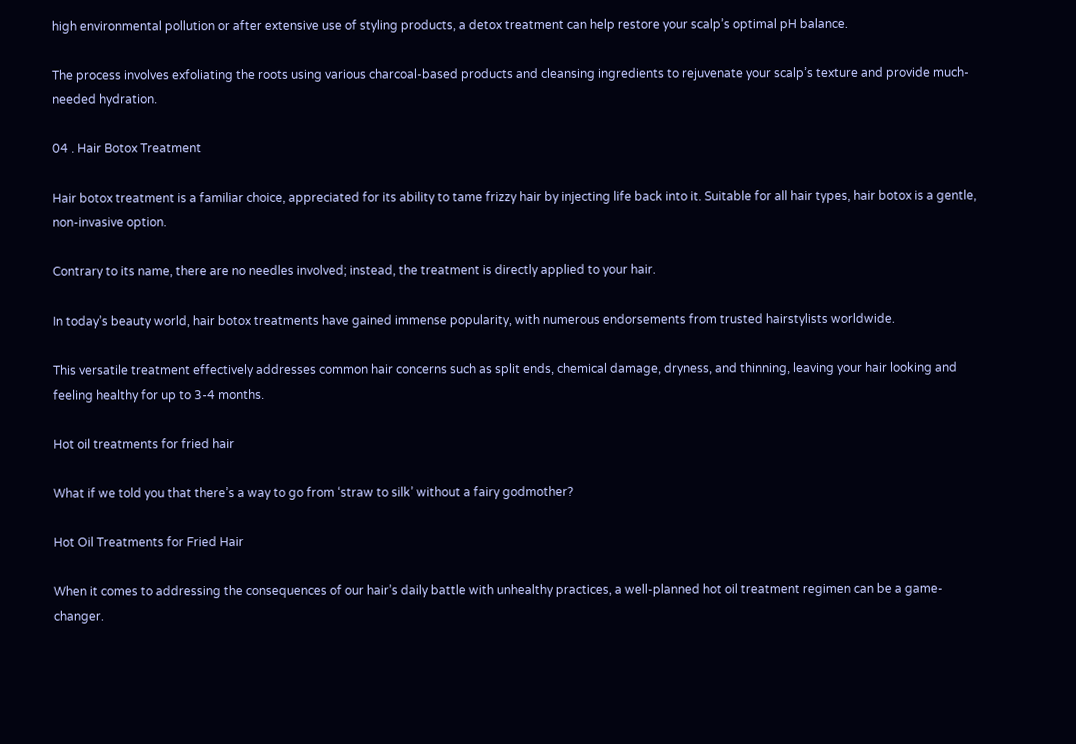high environmental pollution or after extensive use of styling products, a detox treatment can help restore your scalp’s optimal pH balance.

The process involves exfoliating the roots using various charcoal-based products and cleansing ingredients to rejuvenate your scalp’s texture and provide much-needed hydration.

04 . Hair Botox Treatment

Hair botox treatment is a familiar choice, appreciated for its ability to tame frizzy hair by injecting life back into it. Suitable for all hair types, hair botox is a gentle, non-invasive option.

Contrary to its name, there are no needles involved; instead, the treatment is directly applied to your hair.

In today’s beauty world, hair botox treatments have gained immense popularity, with numerous endorsements from trusted hairstylists worldwide.

This versatile treatment effectively addresses common hair concerns such as split ends, chemical damage, dryness, and thinning, leaving your hair looking and feeling healthy for up to 3-4 months.

Hot oil treatments for fried hair

What if we told you that there’s a way to go from ‘straw to silk’ without a fairy godmother?

Hot Oil Treatments for Fried Hair

When it comes to addressing the consequences of our hair’s daily battle with unhealthy practices, a well-planned hot oil treatment regimen can be a game-changer.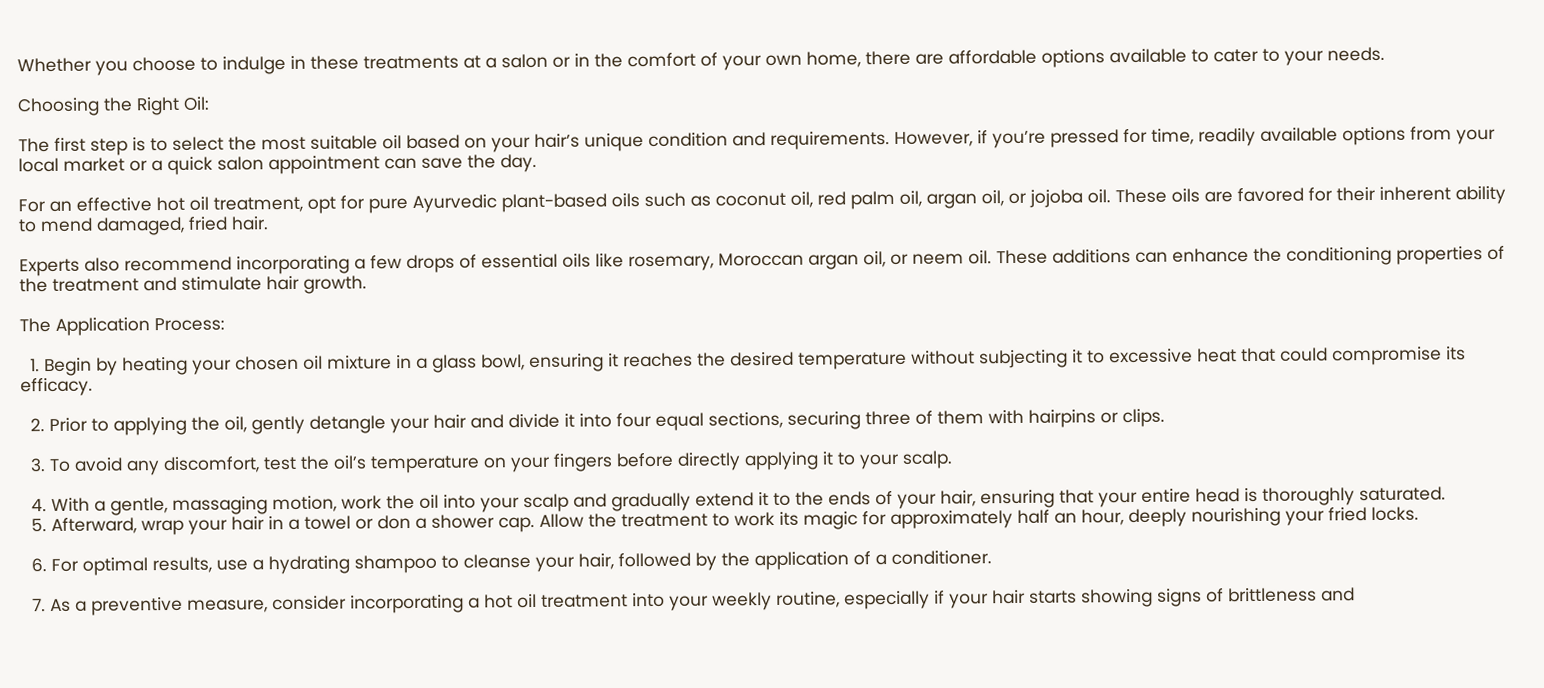Whether you choose to indulge in these treatments at a salon or in the comfort of your own home, there are affordable options available to cater to your needs.

Choosing the Right Oil:

The first step is to select the most suitable oil based on your hair’s unique condition and requirements. However, if you’re pressed for time, readily available options from your local market or a quick salon appointment can save the day.

For an effective hot oil treatment, opt for pure Ayurvedic plant-based oils such as coconut oil, red palm oil, argan oil, or jojoba oil. These oils are favored for their inherent ability to mend damaged, fried hair.

Experts also recommend incorporating a few drops of essential oils like rosemary, Moroccan argan oil, or neem oil. These additions can enhance the conditioning properties of the treatment and stimulate hair growth.

The Application Process:

  1. Begin by heating your chosen oil mixture in a glass bowl, ensuring it reaches the desired temperature without subjecting it to excessive heat that could compromise its efficacy.

  2. Prior to applying the oil, gently detangle your hair and divide it into four equal sections, securing three of them with hairpins or clips.

  3. To avoid any discomfort, test the oil’s temperature on your fingers before directly applying it to your scalp.

  4. With a gentle, massaging motion, work the oil into your scalp and gradually extend it to the ends of your hair, ensuring that your entire head is thoroughly saturated.
  5. Afterward, wrap your hair in a towel or don a shower cap. Allow the treatment to work its magic for approximately half an hour, deeply nourishing your fried locks.

  6. For optimal results, use a hydrating shampoo to cleanse your hair, followed by the application of a conditioner.

  7. As a preventive measure, consider incorporating a hot oil treatment into your weekly routine, especially if your hair starts showing signs of brittleness and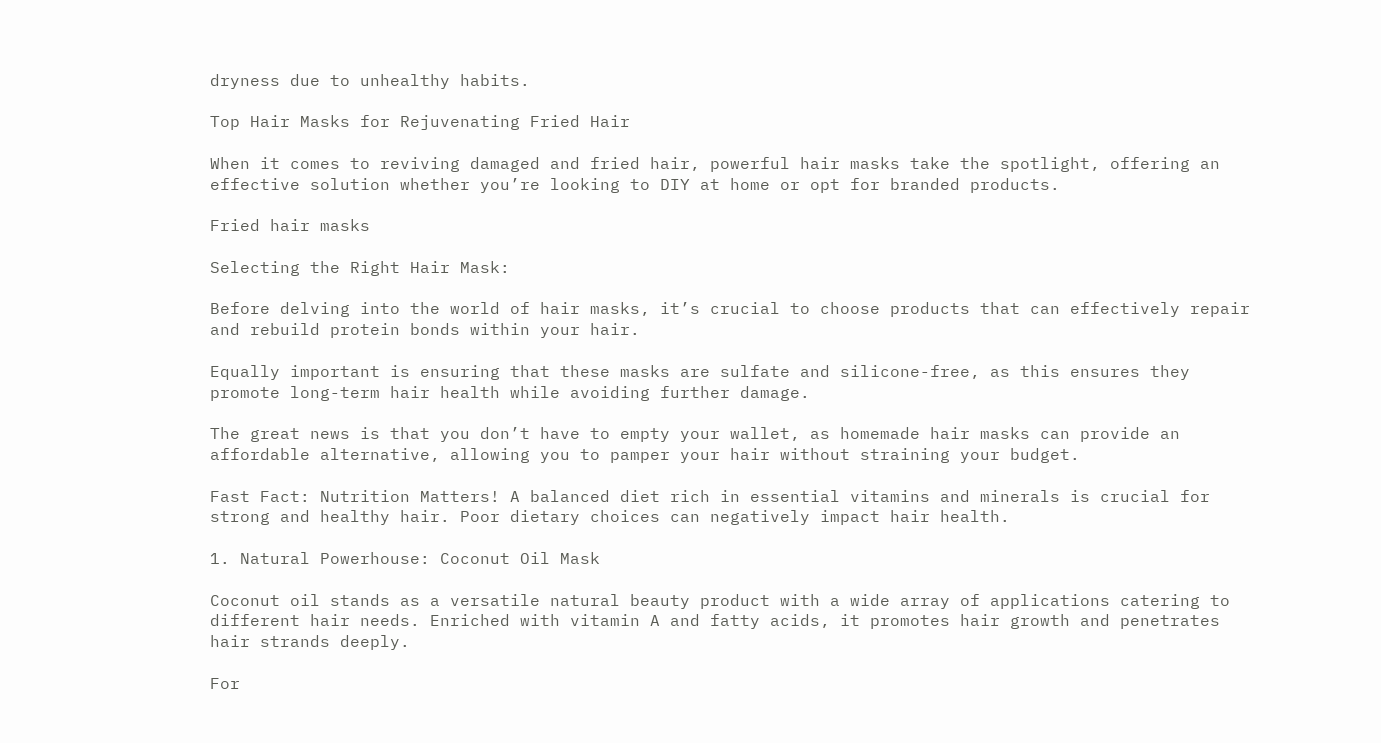dryness due to unhealthy habits.

Top Hair Masks for Rejuvenating Fried Hair

When it comes to reviving damaged and fried hair, powerful hair masks take the spotlight, offering an effective solution whether you’re looking to DIY at home or opt for branded products.

Fried hair masks

Selecting the Right Hair Mask:

Before delving into the world of hair masks, it’s crucial to choose products that can effectively repair and rebuild protein bonds within your hair.

Equally important is ensuring that these masks are sulfate and silicone-free, as this ensures they promote long-term hair health while avoiding further damage.

The great news is that you don’t have to empty your wallet, as homemade hair masks can provide an affordable alternative, allowing you to pamper your hair without straining your budget.

Fast Fact: Nutrition Matters! A balanced diet rich in essential vitamins and minerals is crucial for strong and healthy hair. Poor dietary choices can negatively impact hair health.

1. Natural Powerhouse: Coconut Oil Mask

Coconut oil stands as a versatile natural beauty product with a wide array of applications catering to different hair needs. Enriched with vitamin A and fatty acids, it promotes hair growth and penetrates hair strands deeply.

For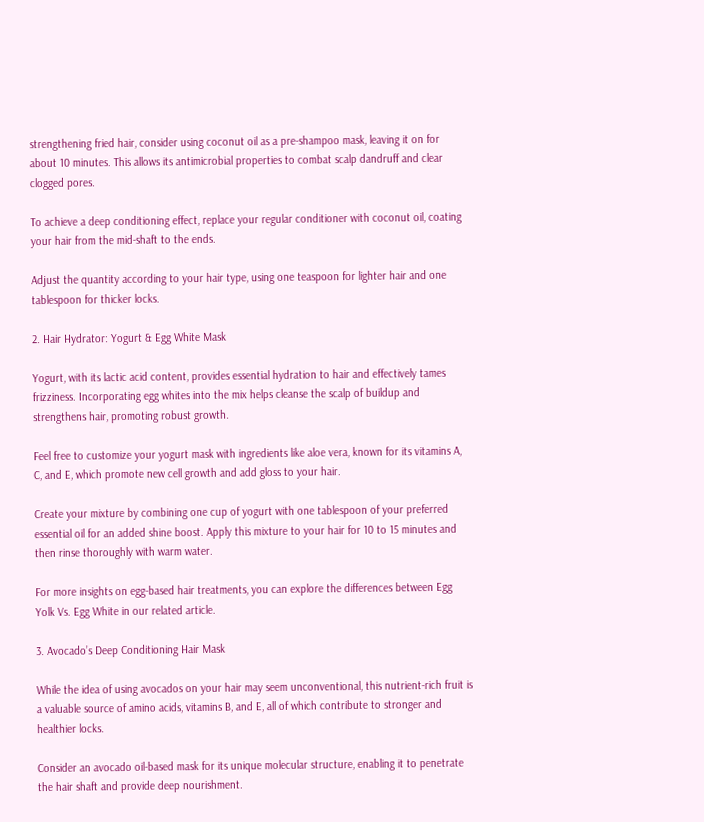strengthening fried hair, consider using coconut oil as a pre-shampoo mask, leaving it on for about 10 minutes. This allows its antimicrobial properties to combat scalp dandruff and clear clogged pores.

To achieve a deep conditioning effect, replace your regular conditioner with coconut oil, coating your hair from the mid-shaft to the ends.

Adjust the quantity according to your hair type, using one teaspoon for lighter hair and one tablespoon for thicker locks.

2. Hair Hydrator: Yogurt & Egg White Mask

Yogurt, with its lactic acid content, provides essential hydration to hair and effectively tames frizziness. Incorporating egg whites into the mix helps cleanse the scalp of buildup and strengthens hair, promoting robust growth.

Feel free to customize your yogurt mask with ingredients like aloe vera, known for its vitamins A, C, and E, which promote new cell growth and add gloss to your hair.

Create your mixture by combining one cup of yogurt with one tablespoon of your preferred essential oil for an added shine boost. Apply this mixture to your hair for 10 to 15 minutes and then rinse thoroughly with warm water.

For more insights on egg-based hair treatments, you can explore the differences between Egg Yolk Vs. Egg White in our related article.

3. Avocado’s Deep Conditioning Hair Mask

While the idea of using avocados on your hair may seem unconventional, this nutrient-rich fruit is a valuable source of amino acids, vitamins B, and E, all of which contribute to stronger and healthier locks.

Consider an avocado oil-based mask for its unique molecular structure, enabling it to penetrate the hair shaft and provide deep nourishment.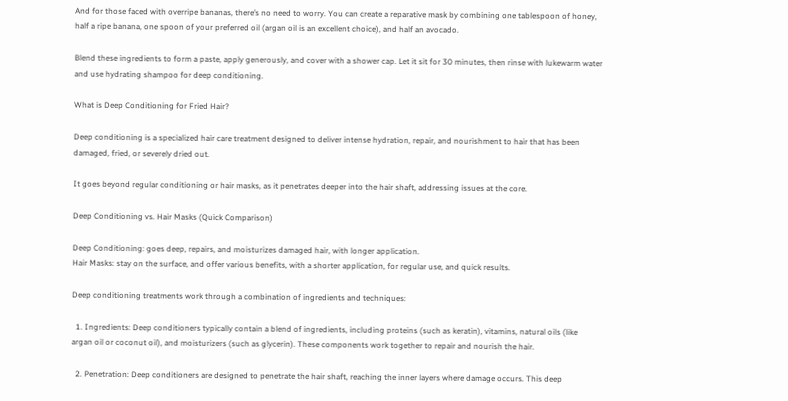And for those faced with overripe bananas, there’s no need to worry. You can create a reparative mask by combining one tablespoon of honey, half a ripe banana, one spoon of your preferred oil (argan oil is an excellent choice), and half an avocado.

Blend these ingredients to form a paste, apply generously, and cover with a shower cap. Let it sit for 30 minutes, then rinse with lukewarm water and use hydrating shampoo for deep conditioning.

What is Deep Conditioning for Fried Hair?

Deep conditioning is a specialized hair care treatment designed to deliver intense hydration, repair, and nourishment to hair that has been damaged, fried, or severely dried out.

It goes beyond regular conditioning or hair masks, as it penetrates deeper into the hair shaft, addressing issues at the core.

Deep Conditioning vs. Hair Masks (Quick Comparison)

Deep Conditioning: goes deep, repairs, and moisturizes damaged hair, with longer application.
Hair Masks: stay on the surface, and offer various benefits, with a shorter application, for regular use, and quick results.

Deep conditioning treatments work through a combination of ingredients and techniques:

  1. Ingredients: Deep conditioners typically contain a blend of ingredients, including proteins (such as keratin), vitamins, natural oils (like argan oil or coconut oil), and moisturizers (such as glycerin). These components work together to repair and nourish the hair.

  2. Penetration: Deep conditioners are designed to penetrate the hair shaft, reaching the inner layers where damage occurs. This deep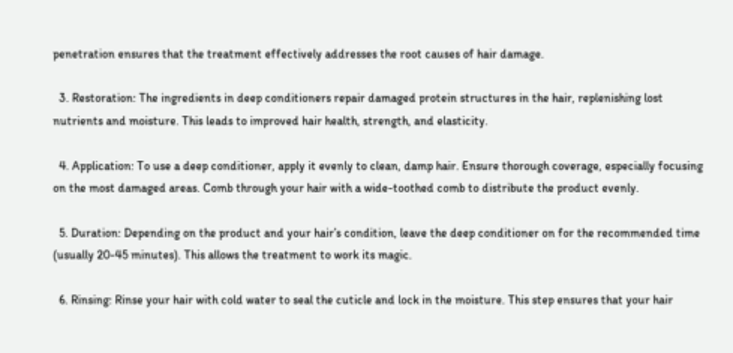penetration ensures that the treatment effectively addresses the root causes of hair damage.

  3. Restoration: The ingredients in deep conditioners repair damaged protein structures in the hair, replenishing lost nutrients and moisture. This leads to improved hair health, strength, and elasticity.

  4. Application: To use a deep conditioner, apply it evenly to clean, damp hair. Ensure thorough coverage, especially focusing on the most damaged areas. Comb through your hair with a wide-toothed comb to distribute the product evenly.

  5. Duration: Depending on the product and your hair’s condition, leave the deep conditioner on for the recommended time (usually 20-45 minutes). This allows the treatment to work its magic.

  6. Rinsing: Rinse your hair with cold water to seal the cuticle and lock in the moisture. This step ensures that your hair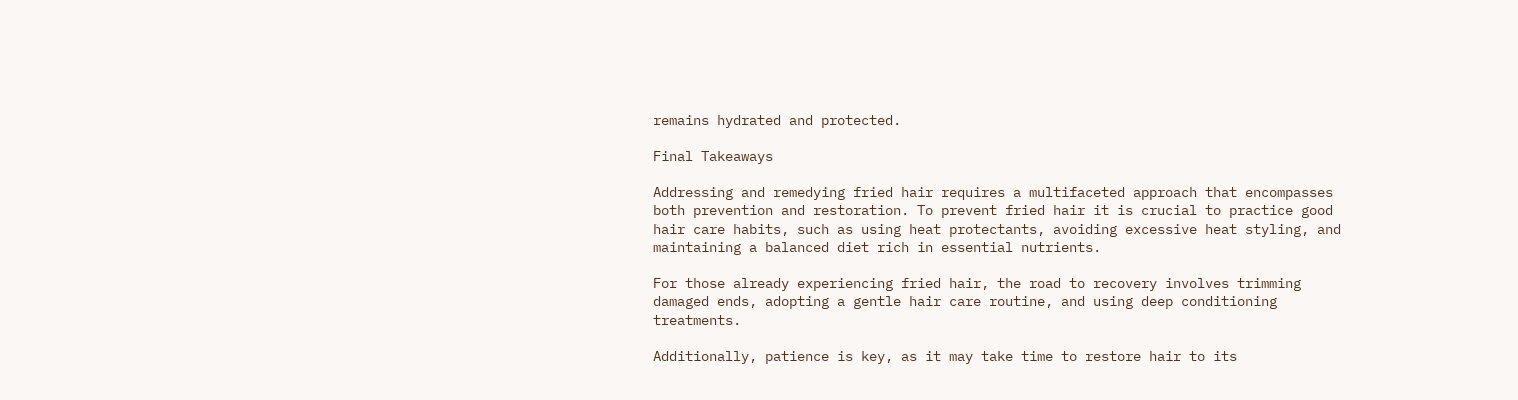remains hydrated and protected.

Final Takeaways

Addressing and remedying fried hair requires a multifaceted approach that encompasses both prevention and restoration. To prevent fried hair it is crucial to practice good hair care habits, such as using heat protectants, avoiding excessive heat styling, and maintaining a balanced diet rich in essential nutrients.

For those already experiencing fried hair, the road to recovery involves trimming damaged ends, adopting a gentle hair care routine, and using deep conditioning treatments.

Additionally, patience is key, as it may take time to restore hair to its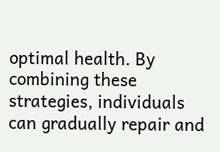optimal health. By combining these strategies, individuals can gradually repair and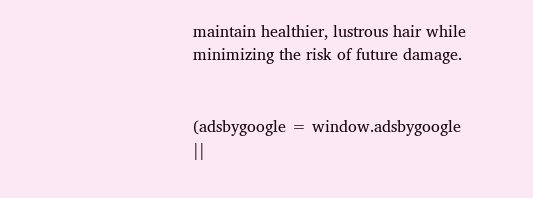maintain healthier, lustrous hair while minimizing the risk of future damage.


(adsbygoogle = window.adsbygoogle ||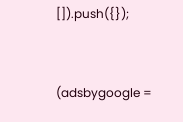[]).push({});


(adsbygoogle =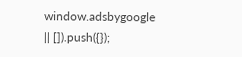window.adsbygoogle || []).push({});